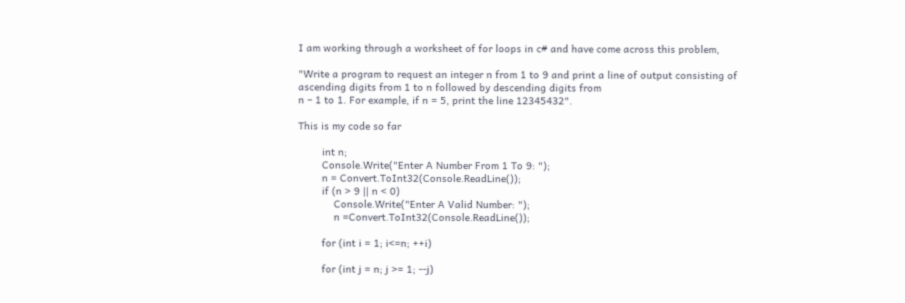I am working through a worksheet of for loops in c# and have come across this problem,

"Write a program to request an integer n from 1 to 9 and print a line of output consisting of ascending digits from 1 to n followed by descending digits from
n – 1 to 1. For example, if n = 5, print the line 12345432".

This is my code so far

        int n;
        Console.Write("Enter A Number From 1 To 9: ");
        n = Convert.ToInt32(Console.ReadLine());
        if (n > 9 || n < 0)
            Console.Write("Enter A Valid Number: ");
            n =Convert.ToInt32(Console.ReadLine());

        for (int i = 1; i<=n; ++i)

        for (int j = n; j >= 1; --j)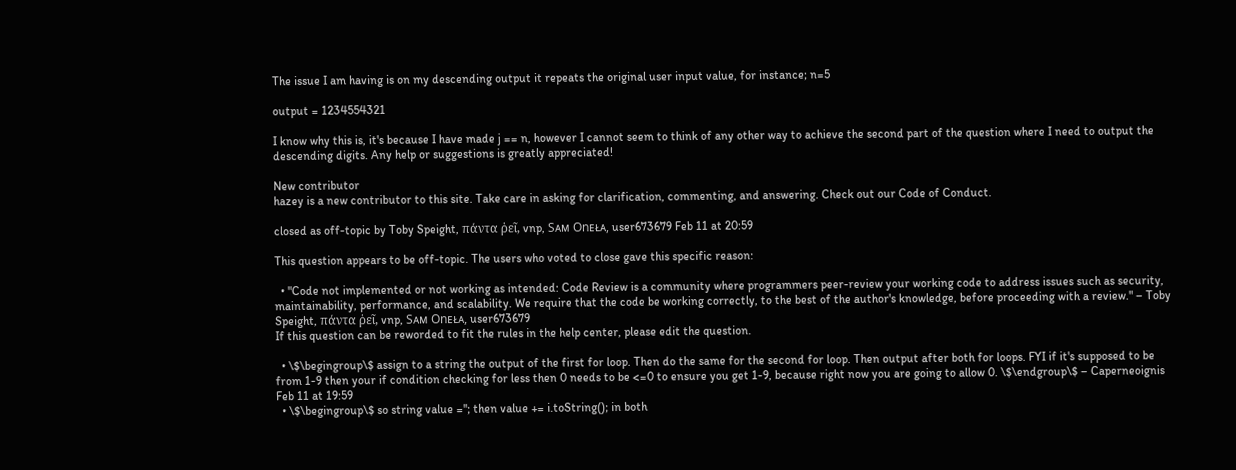The issue I am having is on my descending output it repeats the original user input value, for instance; n=5

output = 1234554321

I know why this is, it's because I have made j == n, however I cannot seem to think of any other way to achieve the second part of the question where I need to output the descending digits. Any help or suggestions is greatly appreciated!

New contributor
hazey is a new contributor to this site. Take care in asking for clarification, commenting, and answering. Check out our Code of Conduct.

closed as off-topic by Toby Speight, πάντα ῥεῖ, vnp, Sᴀᴍ Onᴇᴌᴀ, user673679 Feb 11 at 20:59

This question appears to be off-topic. The users who voted to close gave this specific reason:

  • "Code not implemented or not working as intended: Code Review is a community where programmers peer-review your working code to address issues such as security, maintainability, performance, and scalability. We require that the code be working correctly, to the best of the author's knowledge, before proceeding with a review." – Toby Speight, πάντα ῥεῖ, vnp, Sᴀᴍ Onᴇᴌᴀ, user673679
If this question can be reworded to fit the rules in the help center, please edit the question.

  • \$\begingroup\$ assign to a string the output of the first for loop. Then do the same for the second for loop. Then output after both for loops. FYI if it's supposed to be from 1-9 then your if condition checking for less then 0 needs to be <=0 to ensure you get 1-9, because right now you are going to allow 0. \$\endgroup\$ – Caperneoignis Feb 11 at 19:59
  • \$\begingroup\$ so string value =''; then value += i.toString(); in both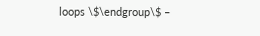loops \$\endgroup\$ –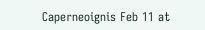Caperneoignis Feb 11 at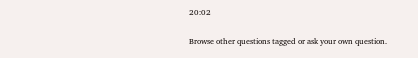20:02

Browse other questions tagged or ask your own question.